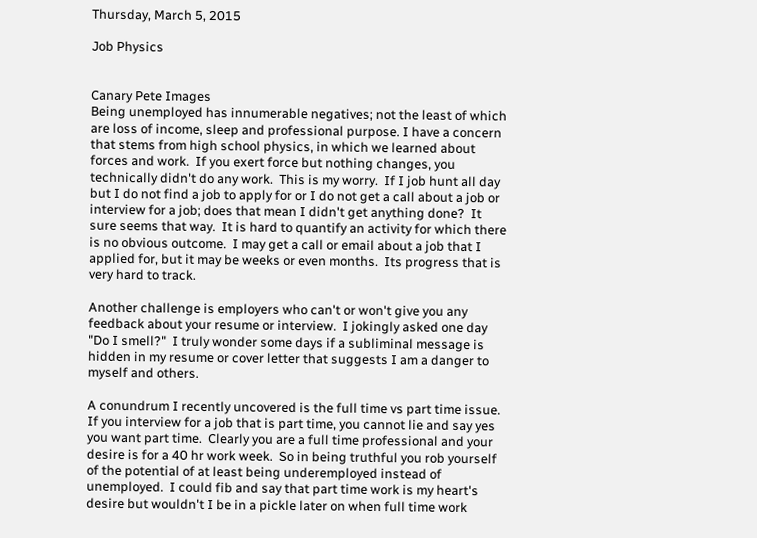Thursday, March 5, 2015

Job Physics


Canary Pete Images
Being unemployed has innumerable negatives; not the least of which are loss of income, sleep and professional purpose. I have a concern that stems from high school physics, in which we learned about forces and work.  If you exert force but nothing changes, you technically didn't do any work.  This is my worry.  If I job hunt all day but I do not find a job to apply for or I do not get a call about a job or interview for a job; does that mean I didn't get anything done?  It sure seems that way.  It is hard to quantify an activity for which there is no obvious outcome.  I may get a call or email about a job that I applied for, but it may be weeks or even months.  Its progress that is very hard to track.

Another challenge is employers who can't or won't give you any feedback about your resume or interview.  I jokingly asked one day "Do I smell?"  I truly wonder some days if a subliminal message is hidden in my resume or cover letter that suggests I am a danger to myself and others.

A conundrum I recently uncovered is the full time vs part time issue.  If you interview for a job that is part time, you cannot lie and say yes you want part time.  Clearly you are a full time professional and your desire is for a 40 hr work week.  So in being truthful you rob yourself of the potential of at least being underemployed instead of unemployed.  I could fib and say that part time work is my heart's desire but wouldn't I be in a pickle later on when full time work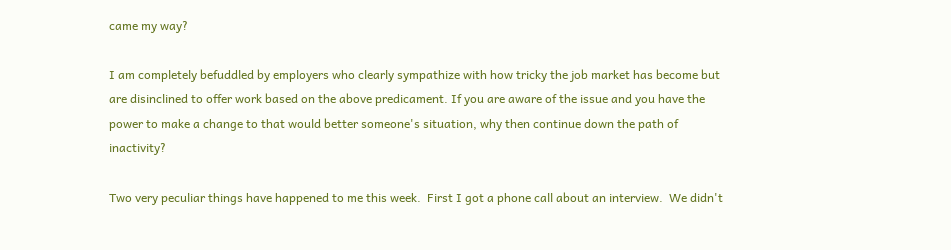came my way?

I am completely befuddled by employers who clearly sympathize with how tricky the job market has become but are disinclined to offer work based on the above predicament. If you are aware of the issue and you have the power to make a change to that would better someone's situation, why then continue down the path of inactivity?

Two very peculiar things have happened to me this week.  First I got a phone call about an interview.  We didn't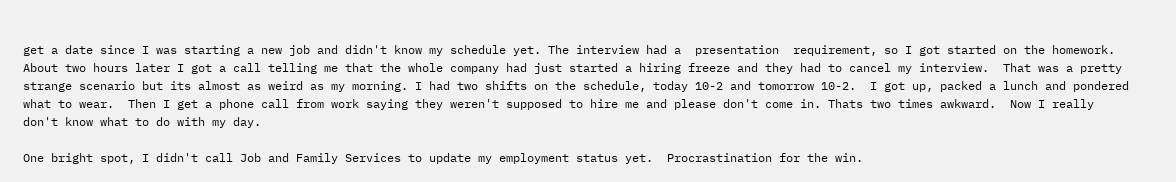get a date since I was starting a new job and didn't know my schedule yet. The interview had a  presentation  requirement, so I got started on the homework.  About two hours later I got a call telling me that the whole company had just started a hiring freeze and they had to cancel my interview.  That was a pretty strange scenario but its almost as weird as my morning. I had two shifts on the schedule, today 10-2 and tomorrow 10-2.  I got up, packed a lunch and pondered what to wear.  Then I get a phone call from work saying they weren't supposed to hire me and please don't come in. Thats two times awkward.  Now I really don't know what to do with my day.

One bright spot, I didn't call Job and Family Services to update my employment status yet.  Procrastination for the win.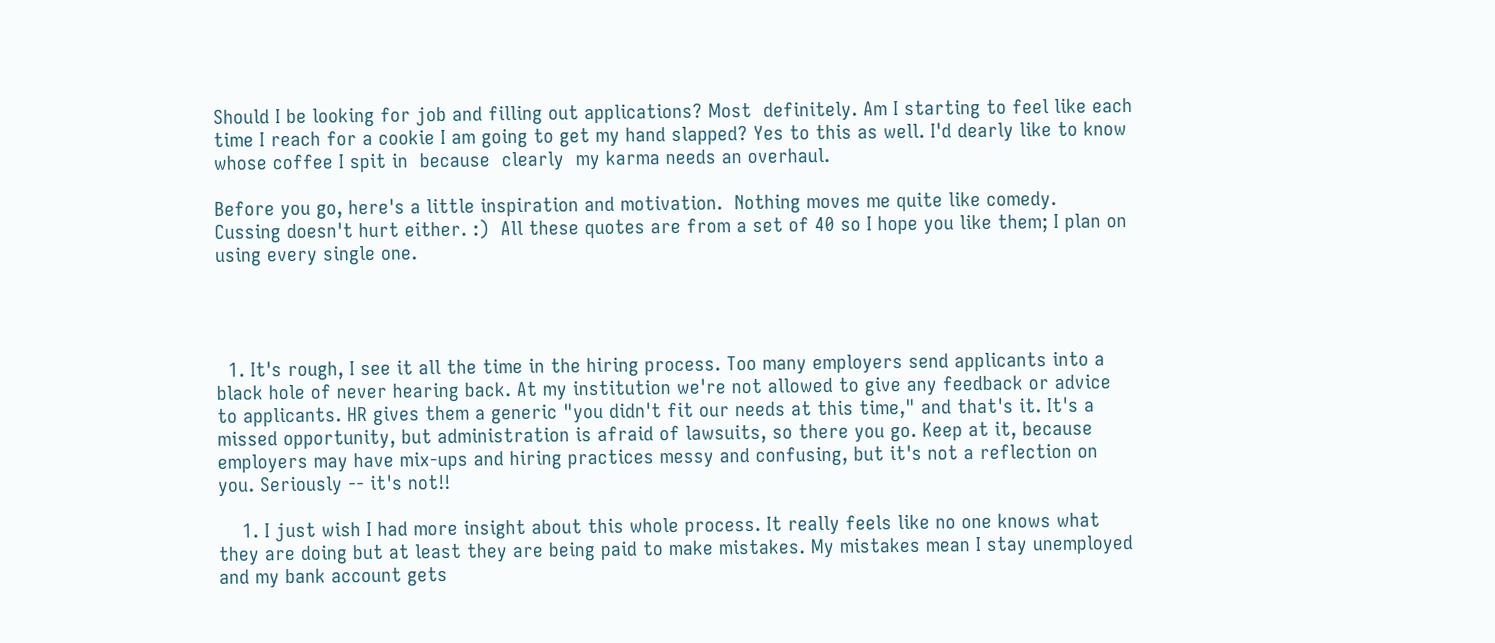Should I be looking for job and filling out applications? Most  definitely. Am I starting to feel like each time I reach for a cookie I am going to get my hand slapped? Yes to this as well. I'd dearly like to know whose coffee I spit in  because  clearly  my karma needs an overhaul.

Before you go, here's a little inspiration and motivation.  Nothing moves me quite like comedy.  Cussing doesn't hurt either. :)  All these quotes are from a set of 40 so I hope you like them; I plan on using every single one.




  1. It's rough, I see it all the time in the hiring process. Too many employers send applicants into a black hole of never hearing back. At my institution we're not allowed to give any feedback or advice to applicants. HR gives them a generic "you didn't fit our needs at this time," and that's it. It's a missed opportunity, but administration is afraid of lawsuits, so there you go. Keep at it, because employers may have mix-ups and hiring practices messy and confusing, but it's not a reflection on you. Seriously -- it's not!!

    1. I just wish I had more insight about this whole process. It really feels like no one knows what they are doing but at least they are being paid to make mistakes. My mistakes mean I stay unemployed and my bank account gets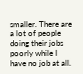smaller. There are a lot of people doing their jobs poorly while I have no job at all.